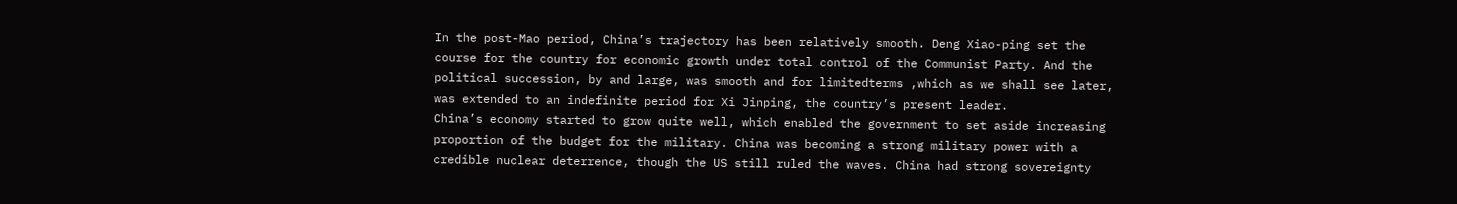In the post-Mao period, China’s trajectory has been relatively smooth. Deng Xiao-ping set the course for the country for economic growth under total control of the Communist Party. And the political succession, by and large, was smooth and for limitedterms ,which as we shall see later, was extended to an indefinite period for Xi Jinping, the country’s present leader.
China’s economy started to grow quite well, which enabled the government to set aside increasing proportion of the budget for the military. China was becoming a strong military power with a credible nuclear deterrence, though the US still ruled the waves. China had strong sovereignty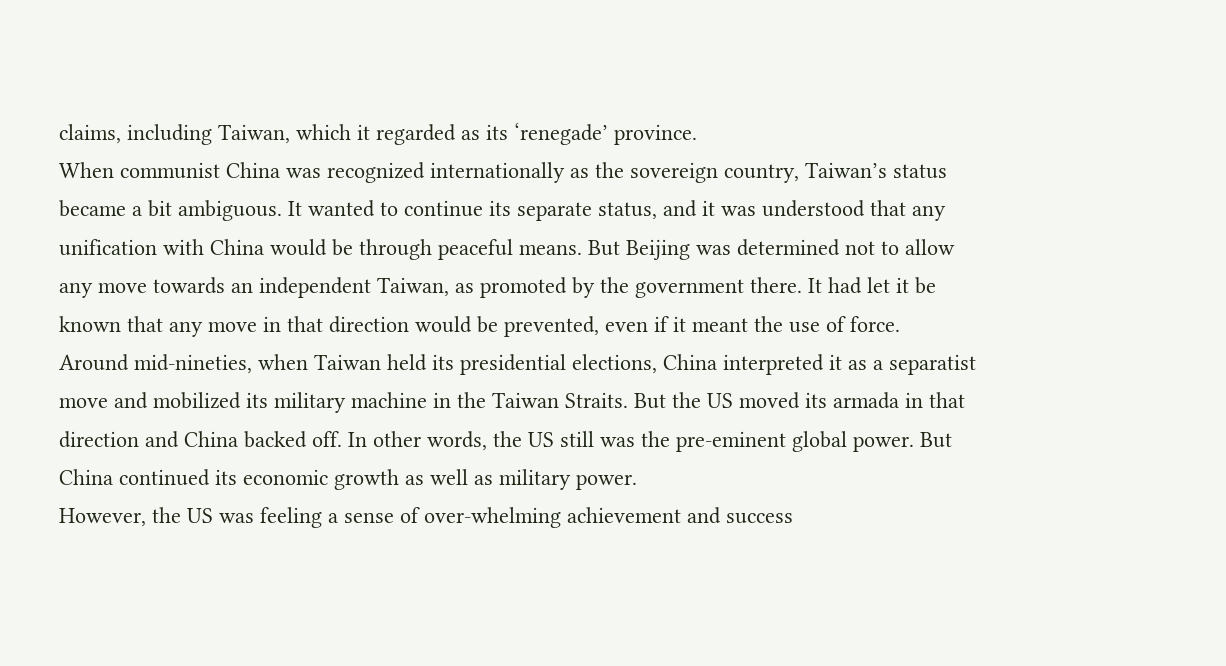claims, including Taiwan, which it regarded as its ‘renegade’ province.
When communist China was recognized internationally as the sovereign country, Taiwan’s status became a bit ambiguous. It wanted to continue its separate status, and it was understood that any unification with China would be through peaceful means. But Beijing was determined not to allow any move towards an independent Taiwan, as promoted by the government there. It had let it be known that any move in that direction would be prevented, even if it meant the use of force.
Around mid-nineties, when Taiwan held its presidential elections, China interpreted it as a separatist move and mobilized its military machine in the Taiwan Straits. But the US moved its armada in that direction and China backed off. In other words, the US still was the pre-eminent global power. But China continued its economic growth as well as military power.
However, the US was feeling a sense of over-whelming achievement and success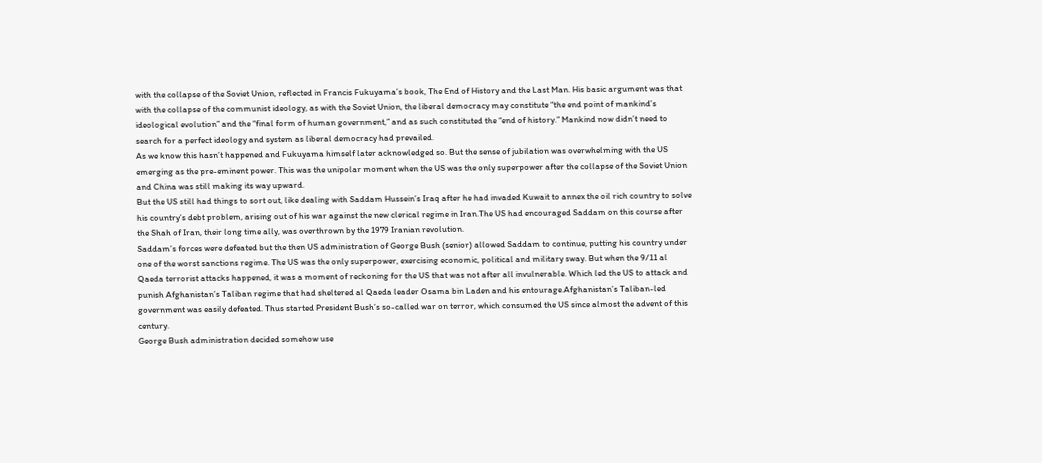with the collapse of the Soviet Union, reflected in Francis Fukuyama’s book, The End of History and the Last Man. His basic argument was that with the collapse of the communist ideology, as with the Soviet Union, the liberal democracy may constitute “the end point of mankind’s ideological evolution” and the “final form of human government,” and as such constituted the “end of history.” Mankind now didn’t need to search for a perfect ideology and system as liberal democracy had prevailed.
As we know this hasn’t happened and Fukuyama himself later acknowledged so. But the sense of jubilation was overwhelming with the US emerging as the pre-eminent power. This was the unipolar moment when the US was the only superpower after the collapse of the Soviet Union and China was still making its way upward.
But the US still had things to sort out, like dealing with Saddam Hussein’s Iraq after he had invaded Kuwait to annex the oil rich country to solve his country’s debt problem, arising out of his war against the new clerical regime in Iran.The US had encouraged Saddam on this course after the Shah of Iran, their long time ally, was overthrown by the 1979 Iranian revolution.
Saddam’s forces were defeated but the then US administration of George Bush (senior) allowed Saddam to continue, putting his country under one of the worst sanctions regime. The US was the only superpower, exercising economic, political and military sway. But when the 9/11 al Qaeda terrorist attacks happened, it was a moment of reckoning for the US that was not after all invulnerable. Which led the US to attack and punish Afghanistan’s Taliban regime that had sheltered al Qaeda leader Osama bin Laden and his entourage.Afghanistan’s Taliban-led government was easily defeated. Thus started President Bush’s so-called war on terror, which consumed the US since almost the advent of this century.
George Bush administration decided somehow use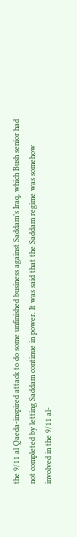the 9/11 al Qaeda-inspired attack to do some unfinished business against Saddam’s Iraq, which Bush senior had not completed by letting Saddam continue in power. It was said that the Saddam regime was somehow involved in the 9/11 al-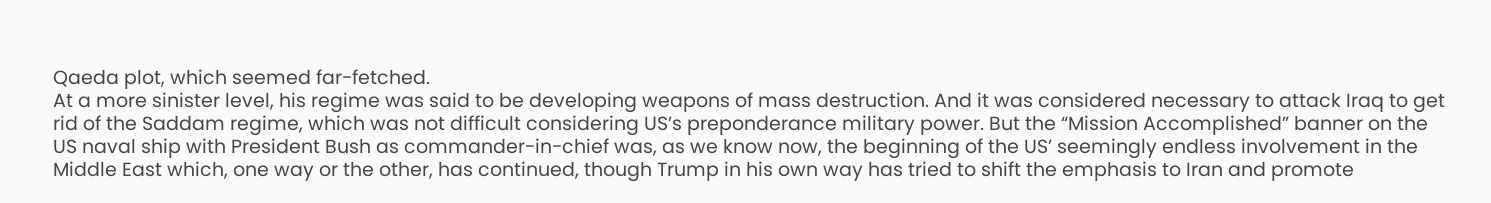Qaeda plot, which seemed far-fetched.
At a more sinister level, his regime was said to be developing weapons of mass destruction. And it was considered necessary to attack Iraq to get rid of the Saddam regime, which was not difficult considering US’s preponderance military power. But the “Mission Accomplished” banner on the US naval ship with President Bush as commander-in-chief was, as we know now, the beginning of the US’ seemingly endless involvement in the Middle East which, one way or the other, has continued, though Trump in his own way has tried to shift the emphasis to Iran and promote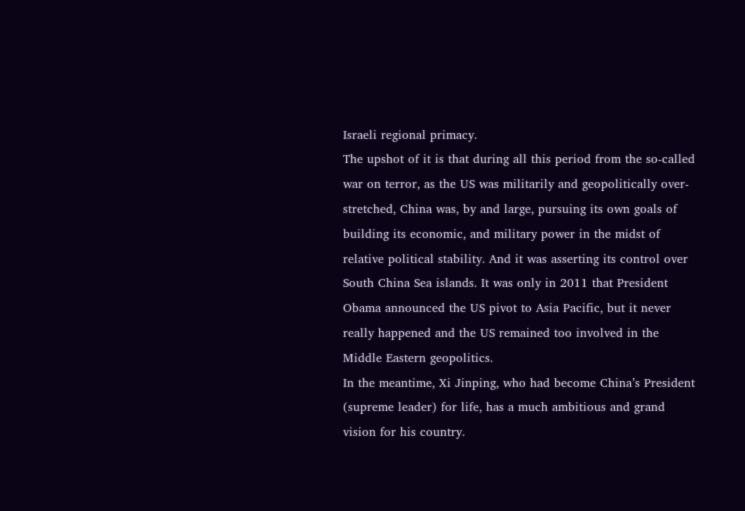Israeli regional primacy.
The upshot of it is that during all this period from the so-called war on terror, as the US was militarily and geopolitically over-stretched, China was, by and large, pursuing its own goals of building its economic, and military power in the midst of relative political stability. And it was asserting its control over South China Sea islands. It was only in 2011 that President Obama announced the US pivot to Asia Pacific, but it never really happened and the US remained too involved in the Middle Eastern geopolitics.
In the meantime, Xi Jinping, who had become China’s President (supreme leader) for life, has a much ambitious and grand vision for his country.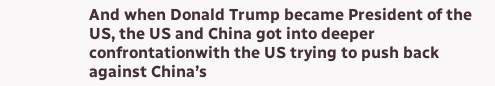And when Donald Trump became President of the US, the US and China got into deeper confrontationwith the US trying to push back against China’s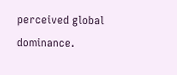perceived global dominance.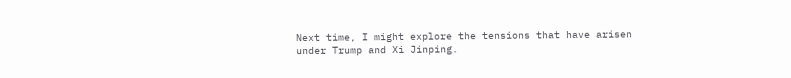Next time, I might explore the tensions that have arisen under Trump and Xi Jinping.